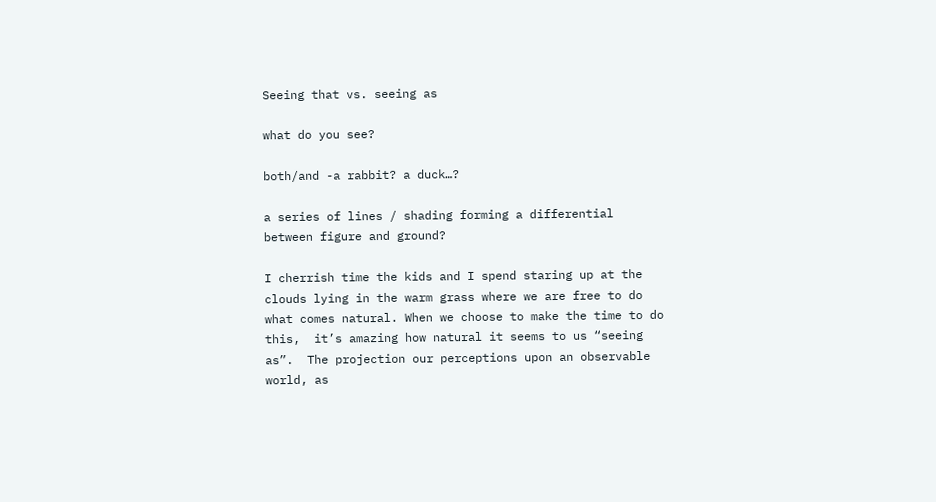Seeing that vs. seeing as

what do you see?

both/and -a rabbit? a duck…?

a series of lines / shading forming a differential between figure and ground?

I cherrish time the kids and I spend staring up at the clouds lying in the warm grass where we are free to do what comes natural. When we choose to make the time to do this,  it’s amazing how natural it seems to us “seeing as”.  The projection our perceptions upon an observable world, as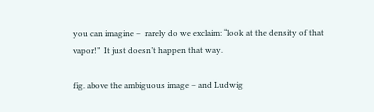you can imagine –  rarely do we exclaim: “look at the density of that vapor!”  It just doesn’t happen that way.

fig. above the ambiguous image – and Ludwig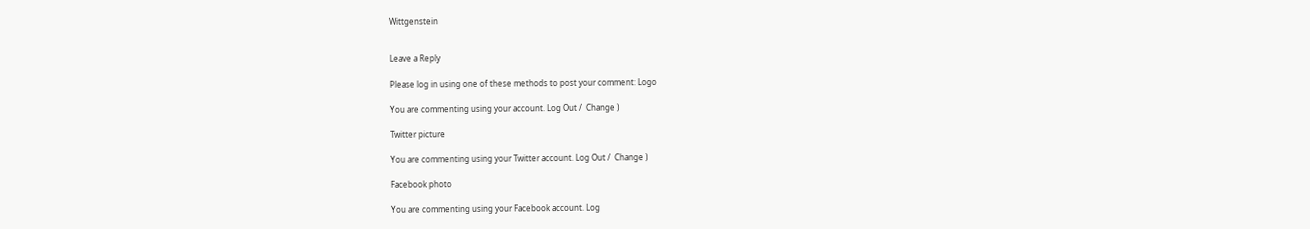Wittgenstein


Leave a Reply

Please log in using one of these methods to post your comment: Logo

You are commenting using your account. Log Out /  Change )

Twitter picture

You are commenting using your Twitter account. Log Out /  Change )

Facebook photo

You are commenting using your Facebook account. Log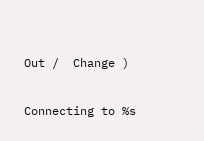Out /  Change )

Connecting to %s